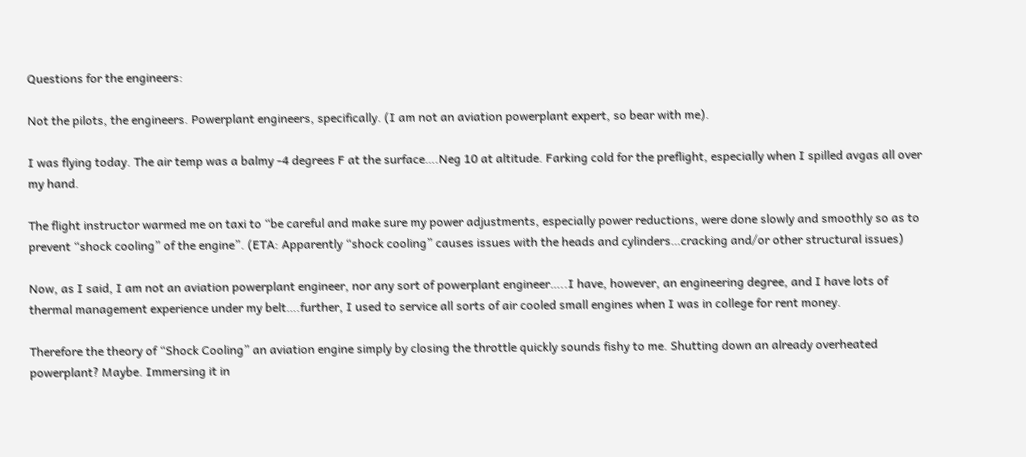Questions for the engineers:

Not the pilots, the engineers. Powerplant engineers, specifically. (I am not an aviation powerplant expert, so bear with me).

I was flying today. The air temp was a balmy -4 degrees F at the surface….Neg 10 at altitude. Farking cold for the preflight, especially when I spilled avgas all over my hand.

The flight instructor warmed me on taxi to “be careful and make sure my power adjustments, especially power reductions, were done slowly and smoothly so as to prevent “shock cooling” of the engine”. (ETA: Apparently “shock cooling” causes issues with the heads and cylinders…cracking and/or other structural issues)

Now, as I said, I am not an aviation powerplant engineer, nor any sort of powerplant engineer…..I have, however, an engineering degree, and I have lots of thermal management experience under my belt….further, I used to service all sorts of air cooled small engines when I was in college for rent money.

Therefore the theory of “Shock Cooling” an aviation engine simply by closing the throttle quickly sounds fishy to me. Shutting down an already overheated powerplant? Maybe. Immersing it in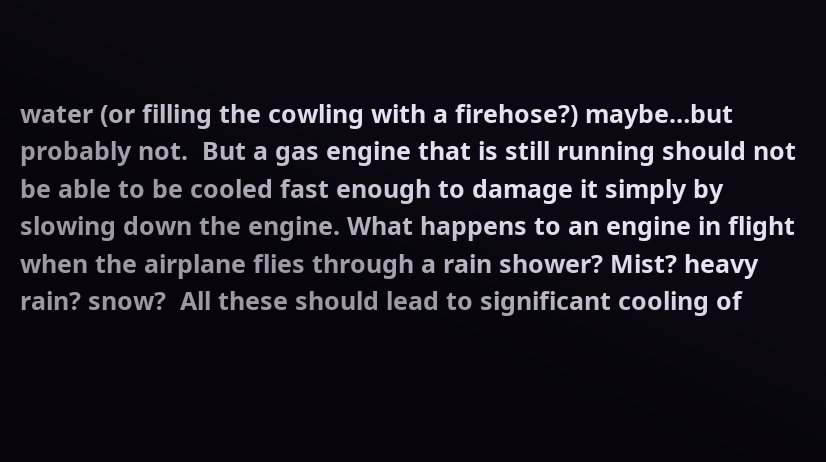water (or filling the cowling with a firehose?) maybe…but probably not.  But a gas engine that is still running should not be able to be cooled fast enough to damage it simply by slowing down the engine. What happens to an engine in flight when the airplane flies through a rain shower? Mist? heavy rain? snow?  All these should lead to significant cooling of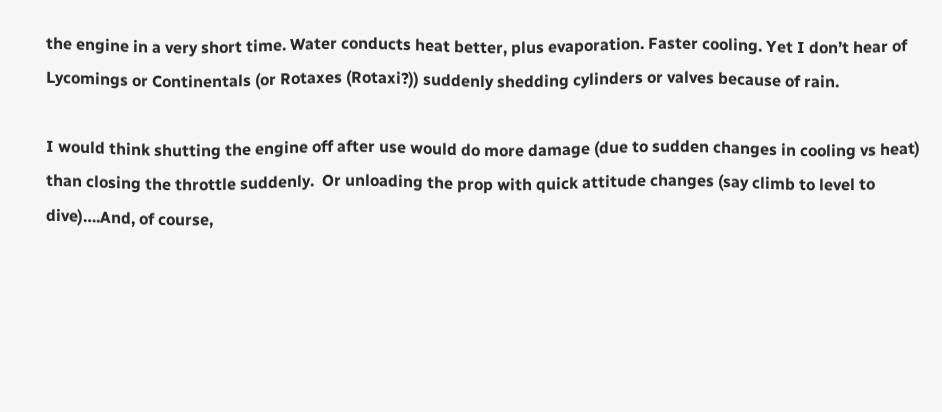the engine in a very short time. Water conducts heat better, plus evaporation. Faster cooling. Yet I don’t hear of Lycomings or Continentals (or Rotaxes (Rotaxi?)) suddenly shedding cylinders or valves because of rain.

I would think shutting the engine off after use would do more damage (due to sudden changes in cooling vs heat) than closing the throttle suddenly.  Or unloading the prop with quick attitude changes (say climb to level to dive)….And, of course,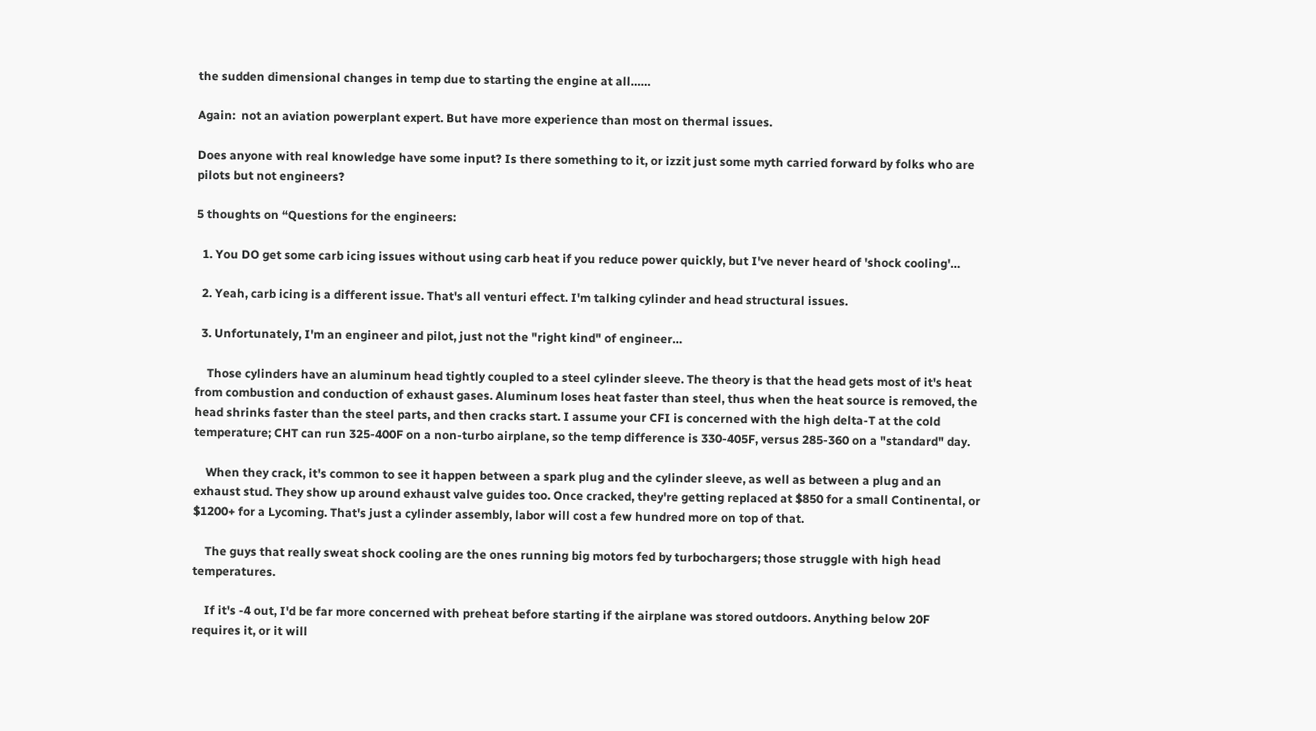the sudden dimensional changes in temp due to starting the engine at all……

Again:  not an aviation powerplant expert. But have more experience than most on thermal issues.

Does anyone with real knowledge have some input? Is there something to it, or izzit just some myth carried forward by folks who are pilots but not engineers?

5 thoughts on “Questions for the engineers:

  1. You DO get some carb icing issues without using carb heat if you reduce power quickly, but I've never heard of 'shock cooling'…

  2. Yeah, carb icing is a different issue. That's all venturi effect. I'm talking cylinder and head structural issues.

  3. Unfortunately, I'm an engineer and pilot, just not the "right kind" of engineer…

    Those cylinders have an aluminum head tightly coupled to a steel cylinder sleeve. The theory is that the head gets most of it's heat from combustion and conduction of exhaust gases. Aluminum loses heat faster than steel, thus when the heat source is removed, the head shrinks faster than the steel parts, and then cracks start. I assume your CFI is concerned with the high delta-T at the cold temperature; CHT can run 325-400F on a non-turbo airplane, so the temp difference is 330-405F, versus 285-360 on a "standard" day.

    When they crack, it's common to see it happen between a spark plug and the cylinder sleeve, as well as between a plug and an exhaust stud. They show up around exhaust valve guides too. Once cracked, they're getting replaced at $850 for a small Continental, or $1200+ for a Lycoming. That's just a cylinder assembly, labor will cost a few hundred more on top of that.

    The guys that really sweat shock cooling are the ones running big motors fed by turbochargers; those struggle with high head temperatures.

    If it's -4 out, I'd be far more concerned with preheat before starting if the airplane was stored outdoors. Anything below 20F requires it, or it will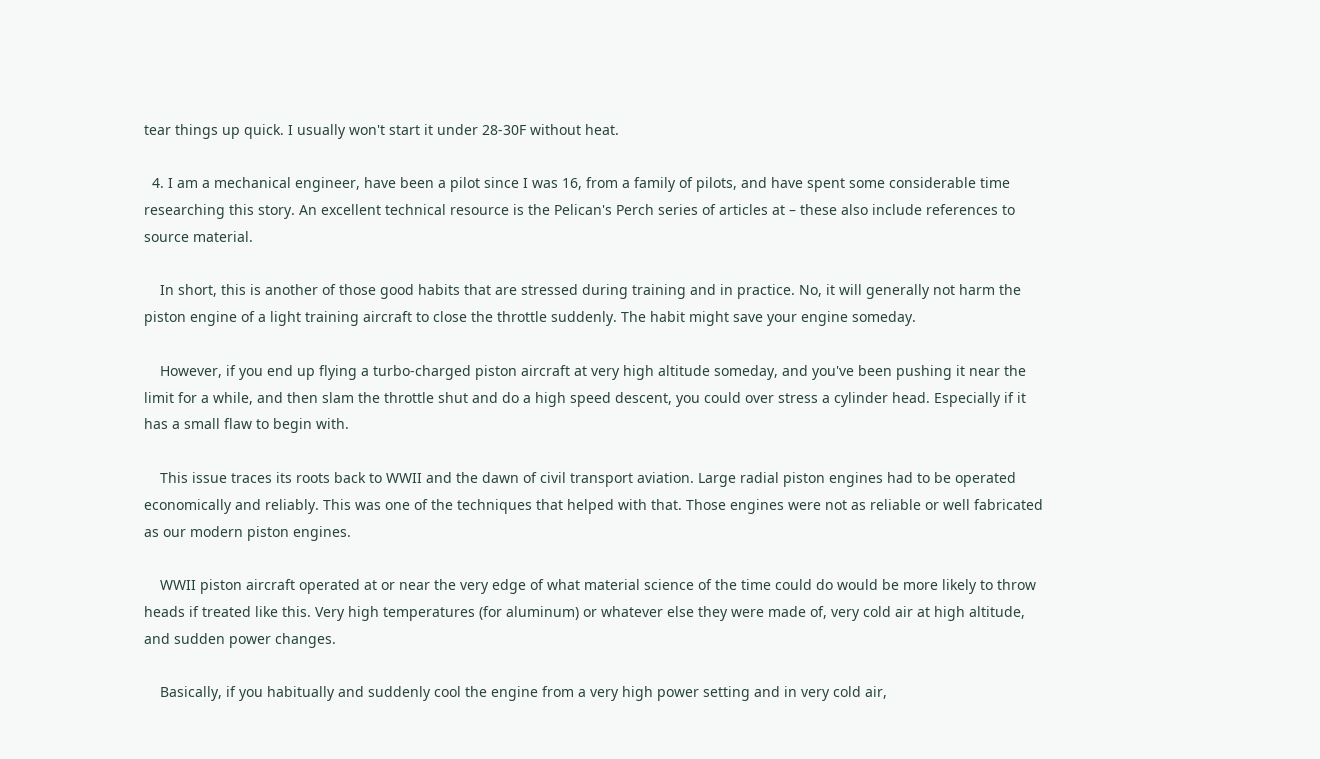tear things up quick. I usually won't start it under 28-30F without heat.

  4. I am a mechanical engineer, have been a pilot since I was 16, from a family of pilots, and have spent some considerable time researching this story. An excellent technical resource is the Pelican's Perch series of articles at – these also include references to source material.

    In short, this is another of those good habits that are stressed during training and in practice. No, it will generally not harm the piston engine of a light training aircraft to close the throttle suddenly. The habit might save your engine someday.

    However, if you end up flying a turbo-charged piston aircraft at very high altitude someday, and you've been pushing it near the limit for a while, and then slam the throttle shut and do a high speed descent, you could over stress a cylinder head. Especially if it has a small flaw to begin with.

    This issue traces its roots back to WWII and the dawn of civil transport aviation. Large radial piston engines had to be operated economically and reliably. This was one of the techniques that helped with that. Those engines were not as reliable or well fabricated as our modern piston engines.

    WWII piston aircraft operated at or near the very edge of what material science of the time could do would be more likely to throw heads if treated like this. Very high temperatures (for aluminum) or whatever else they were made of, very cold air at high altitude, and sudden power changes.

    Basically, if you habitually and suddenly cool the engine from a very high power setting and in very cold air,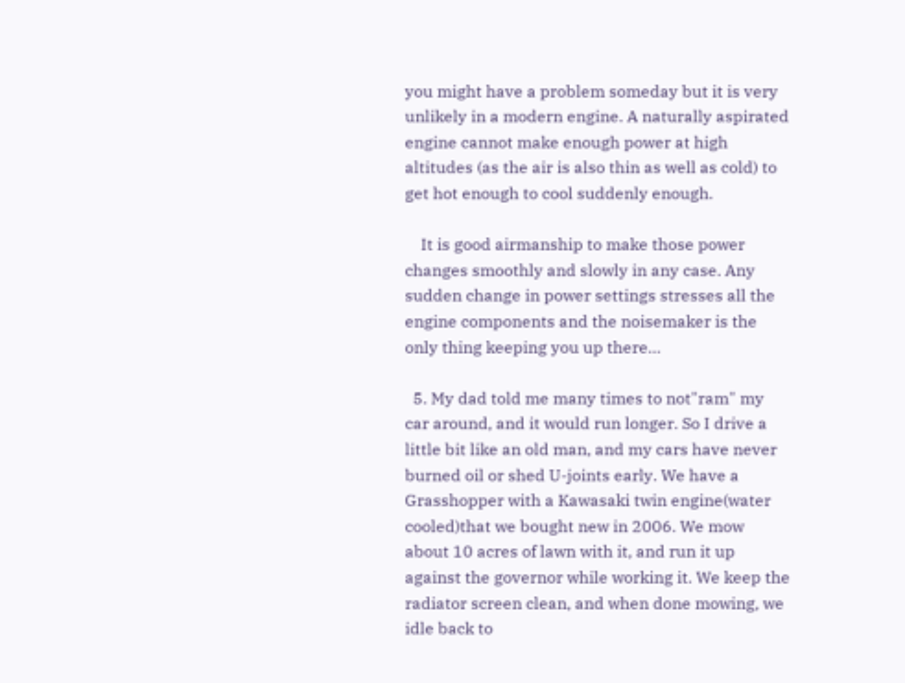you might have a problem someday but it is very unlikely in a modern engine. A naturally aspirated engine cannot make enough power at high altitudes (as the air is also thin as well as cold) to get hot enough to cool suddenly enough.

    It is good airmanship to make those power changes smoothly and slowly in any case. Any sudden change in power settings stresses all the engine components and the noisemaker is the only thing keeping you up there…

  5. My dad told me many times to not"ram" my car around, and it would run longer. So I drive a little bit like an old man, and my cars have never burned oil or shed U-joints early. We have a Grasshopper with a Kawasaki twin engine(water cooled)that we bought new in 2006. We mow about 10 acres of lawn with it, and run it up against the governor while working it. We keep the radiator screen clean, and when done mowing, we idle back to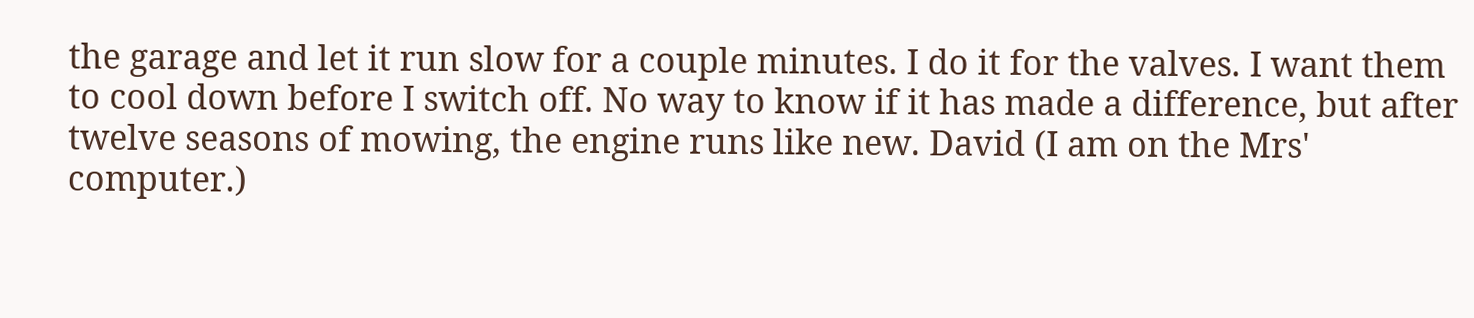the garage and let it run slow for a couple minutes. I do it for the valves. I want them to cool down before I switch off. No way to know if it has made a difference, but after twelve seasons of mowing, the engine runs like new. David (I am on the Mrs' computer.)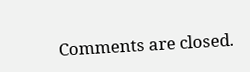Comments are closed.